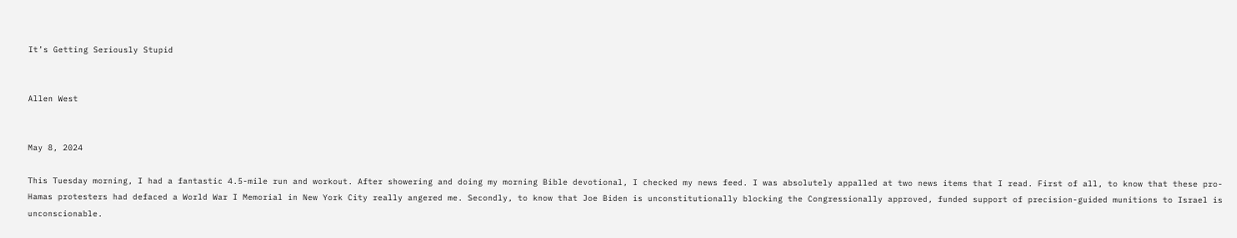It’s Getting Seriously Stupid


Allen West


May 8, 2024

This Tuesday morning, I had a fantastic 4.5-mile run and workout. After showering and doing my morning Bible devotional, I checked my news feed. I was absolutely appalled at two news items that I read. First of all, to know that these pro-Hamas protesters had defaced a World War I Memorial in New York City really angered me. Secondly, to know that Joe Biden is unconstitutionally blocking the Congressionally approved, funded support of precision-guided munitions to Israel is unconscionable.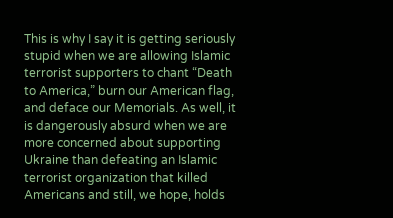This is why I say it is getting seriously stupid when we are allowing Islamic terrorist supporters to chant “Death to America,” burn our American flag, and deface our Memorials. As well, it is dangerously absurd when we are more concerned about supporting Ukraine than defeating an Islamic terrorist organization that killed Americans and still, we hope, holds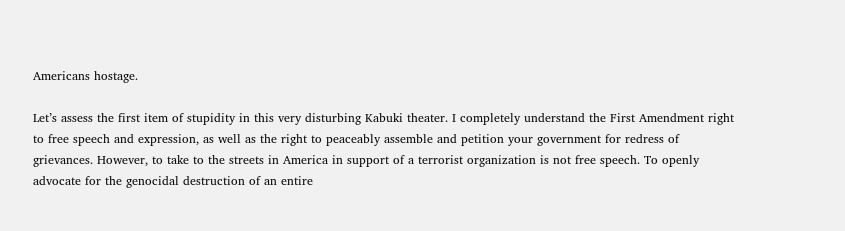Americans hostage.

Let’s assess the first item of stupidity in this very disturbing Kabuki theater. I completely understand the First Amendment right to free speech and expression, as well as the right to peaceably assemble and petition your government for redress of grievances. However, to take to the streets in America in support of a terrorist organization is not free speech. To openly advocate for the genocidal destruction of an entire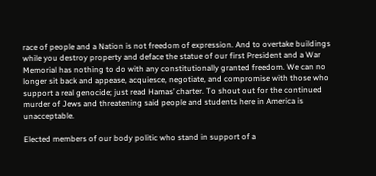race of people and a Nation is not freedom of expression. And to overtake buildings while you destroy property and deface the statue of our first President and a War Memorial has nothing to do with any constitutionally granted freedom. We can no longer sit back and appease, acquiesce, negotiate, and compromise with those who support a real genocide; just read Hamas’ charter. To shout out for the continued murder of Jews and threatening said people and students here in America is unacceptable.

Elected members of our body politic who stand in support of a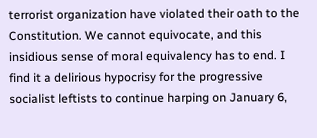terrorist organization have violated their oath to the Constitution. We cannot equivocate, and this insidious sense of moral equivalency has to end. I find it a delirious hypocrisy for the progressive socialist leftists to continue harping on January 6,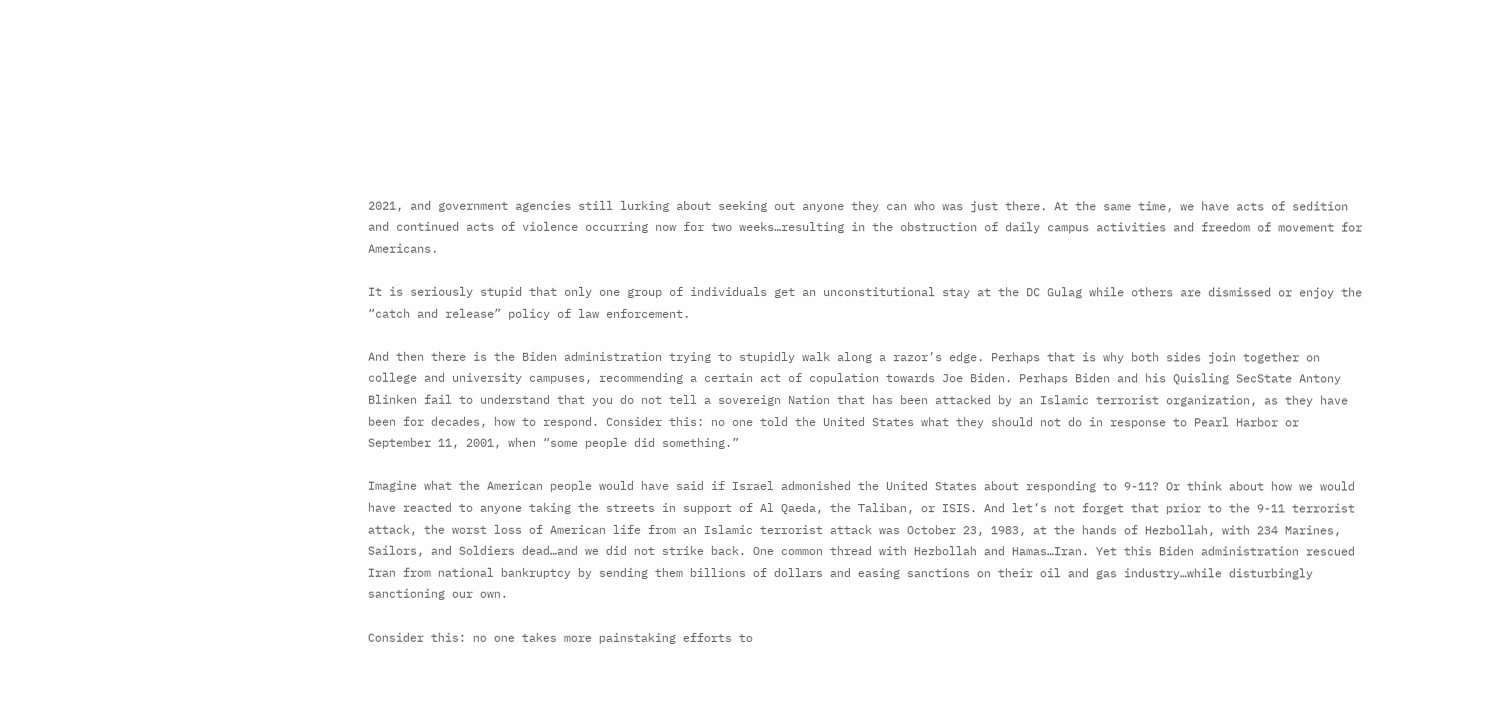2021, and government agencies still lurking about seeking out anyone they can who was just there. At the same time, we have acts of sedition and continued acts of violence occurring now for two weeks…resulting in the obstruction of daily campus activities and freedom of movement for Americans.

It is seriously stupid that only one group of individuals get an unconstitutional stay at the DC Gulag while others are dismissed or enjoy the “catch and release” policy of law enforcement.

And then there is the Biden administration trying to stupidly walk along a razor’s edge. Perhaps that is why both sides join together on college and university campuses, recommending a certain act of copulation towards Joe Biden. Perhaps Biden and his Quisling SecState Antony Blinken fail to understand that you do not tell a sovereign Nation that has been attacked by an Islamic terrorist organization, as they have been for decades, how to respond. Consider this: no one told the United States what they should not do in response to Pearl Harbor or September 11, 2001, when “some people did something.”

Imagine what the American people would have said if Israel admonished the United States about responding to 9-11? Or think about how we would have reacted to anyone taking the streets in support of Al Qaeda, the Taliban, or ISIS. And let’s not forget that prior to the 9-11 terrorist attack, the worst loss of American life from an Islamic terrorist attack was October 23, 1983, at the hands of Hezbollah, with 234 Marines, Sailors, and Soldiers dead…and we did not strike back. One common thread with Hezbollah and Hamas…Iran. Yet this Biden administration rescued Iran from national bankruptcy by sending them billions of dollars and easing sanctions on their oil and gas industry…while disturbingly sanctioning our own.

Consider this: no one takes more painstaking efforts to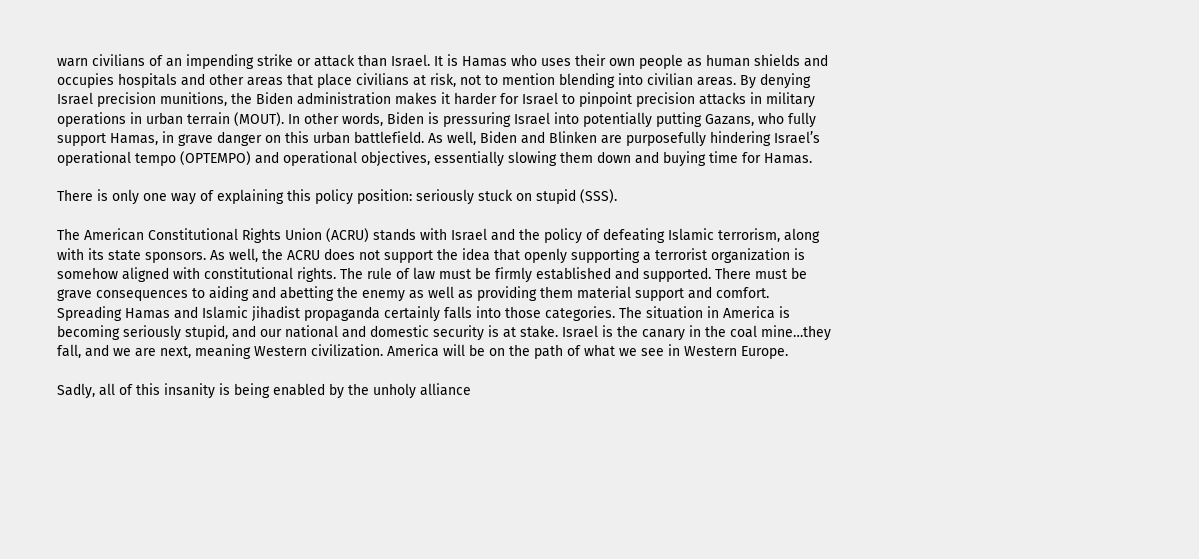warn civilians of an impending strike or attack than Israel. It is Hamas who uses their own people as human shields and occupies hospitals and other areas that place civilians at risk, not to mention blending into civilian areas. By denying Israel precision munitions, the Biden administration makes it harder for Israel to pinpoint precision attacks in military operations in urban terrain (MOUT). In other words, Biden is pressuring Israel into potentially putting Gazans, who fully support Hamas, in grave danger on this urban battlefield. As well, Biden and Blinken are purposefully hindering Israel’s operational tempo (OPTEMPO) and operational objectives, essentially slowing them down and buying time for Hamas.

There is only one way of explaining this policy position: seriously stuck on stupid (SSS).

The American Constitutional Rights Union (ACRU) stands with Israel and the policy of defeating Islamic terrorism, along with its state sponsors. As well, the ACRU does not support the idea that openly supporting a terrorist organization is somehow aligned with constitutional rights. The rule of law must be firmly established and supported. There must be grave consequences to aiding and abetting the enemy as well as providing them material support and comfort. Spreading Hamas and Islamic jihadist propaganda certainly falls into those categories. The situation in America is becoming seriously stupid, and our national and domestic security is at stake. Israel is the canary in the coal mine…they fall, and we are next, meaning Western civilization. America will be on the path of what we see in Western Europe.

Sadly, all of this insanity is being enabled by the unholy alliance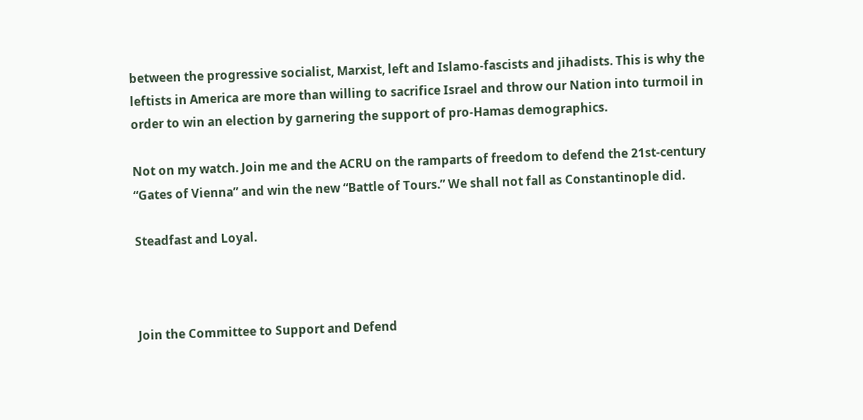between the progressive socialist, Marxist, left and Islamo-fascists and jihadists. This is why the leftists in America are more than willing to sacrifice Israel and throw our Nation into turmoil in order to win an election by garnering the support of pro-Hamas demographics.

Not on my watch. Join me and the ACRU on the ramparts of freedom to defend the 21st-century “Gates of Vienna” and win the new “Battle of Tours.” We shall not fall as Constantinople did.

Steadfast and Loyal.



Join the Committee to Support and Defend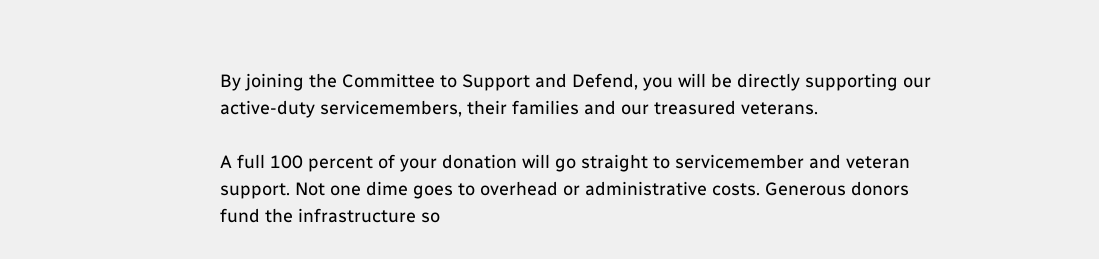By joining the Committee to Support and Defend, you will be directly supporting our active-duty servicemembers, their families and our treasured veterans.

A full 100 percent of your donation will go straight to servicemember and veteran support. Not one dime goes to overhead or administrative costs. Generous donors fund the infrastructure so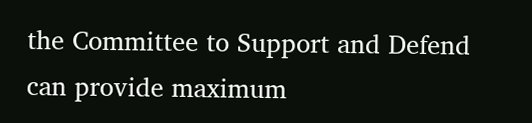the Committee to Support and Defend can provide maximum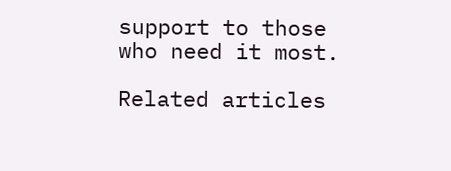support to those who need it most.

Related articles